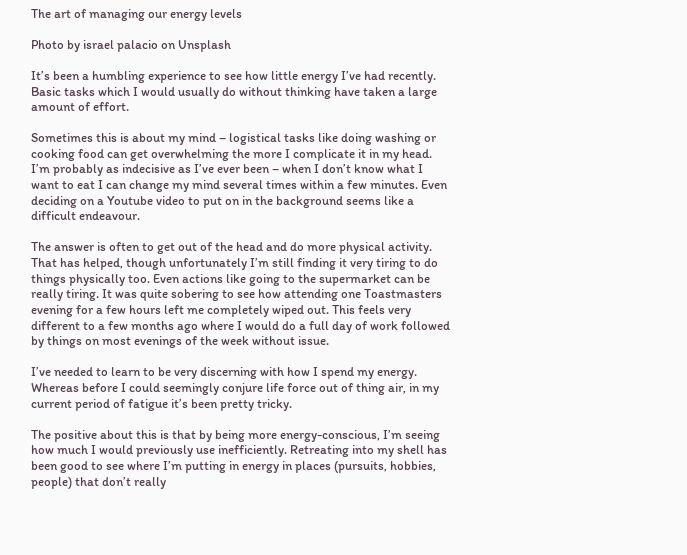The art of managing our energy levels

Photo by israel palacio on Unsplash

It’s been a humbling experience to see how little energy I’ve had recently. Basic tasks which I would usually do without thinking have taken a large amount of effort.

Sometimes this is about my mind – logistical tasks like doing washing or cooking food can get overwhelming the more I complicate it in my head. I’m probably as indecisive as I’ve ever been – when I don’t know what I want to eat I can change my mind several times within a few minutes. Even deciding on a Youtube video to put on in the background seems like a difficult endeavour.

The answer is often to get out of the head and do more physical activity. That has helped, though unfortunately I’m still finding it very tiring to do things physically too. Even actions like going to the supermarket can be really tiring. It was quite sobering to see how attending one Toastmasters evening for a few hours left me completely wiped out. This feels very different to a few months ago where I would do a full day of work followed by things on most evenings of the week without issue.

I’ve needed to learn to be very discerning with how I spend my energy. Whereas before I could seemingly conjure life force out of thing air, in my current period of fatigue it’s been pretty tricky.

The positive about this is that by being more energy-conscious, I’m seeing how much I would previously use inefficiently. Retreating into my shell has been good to see where I’m putting in energy in places (pursuits, hobbies, people) that don’t really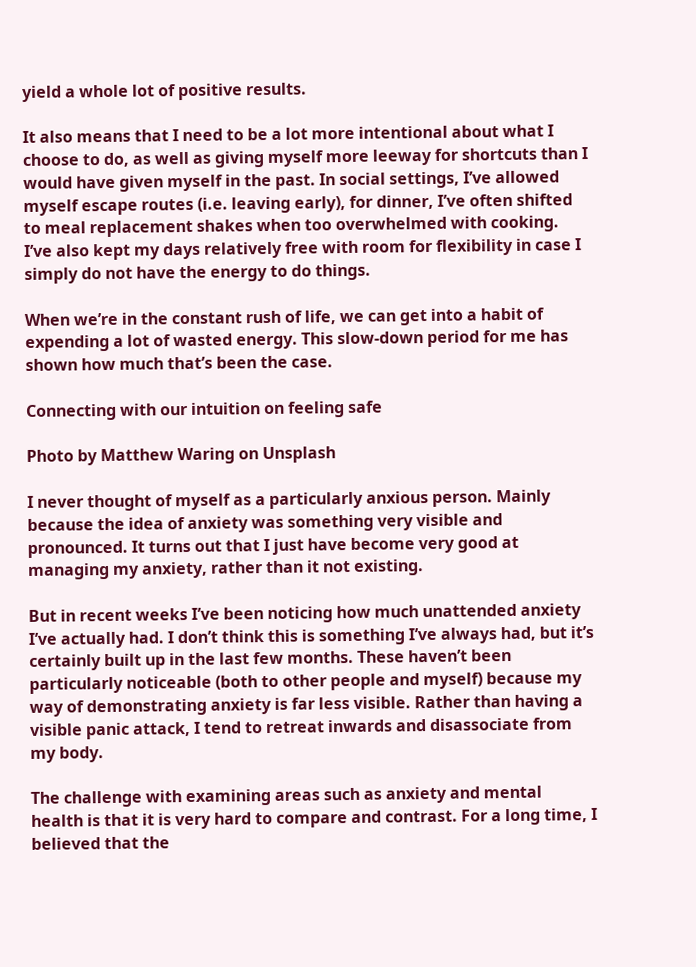yield a whole lot of positive results.

It also means that I need to be a lot more intentional about what I choose to do, as well as giving myself more leeway for shortcuts than I would have given myself in the past. In social settings, I’ve allowed myself escape routes (i.e. leaving early), for dinner, I’ve often shifted to meal replacement shakes when too overwhelmed with cooking. I’ve also kept my days relatively free with room for flexibility in case I simply do not have the energy to do things.

When we’re in the constant rush of life, we can get into a habit of expending a lot of wasted energy. This slow-down period for me has shown how much that’s been the case.

Connecting with our intuition on feeling safe

Photo by Matthew Waring on Unsplash

I never thought of myself as a particularly anxious person. Mainly because the idea of anxiety was something very visible and pronounced. It turns out that I just have become very good at managing my anxiety, rather than it not existing.

But in recent weeks I’ve been noticing how much unattended anxiety I’ve actually had. I don’t think this is something I’ve always had, but it’s certainly built up in the last few months. These haven’t been particularly noticeable (both to other people and myself) because my way of demonstrating anxiety is far less visible. Rather than having a visible panic attack, I tend to retreat inwards and disassociate from my body.

The challenge with examining areas such as anxiety and mental health is that it is very hard to compare and contrast. For a long time, I believed that the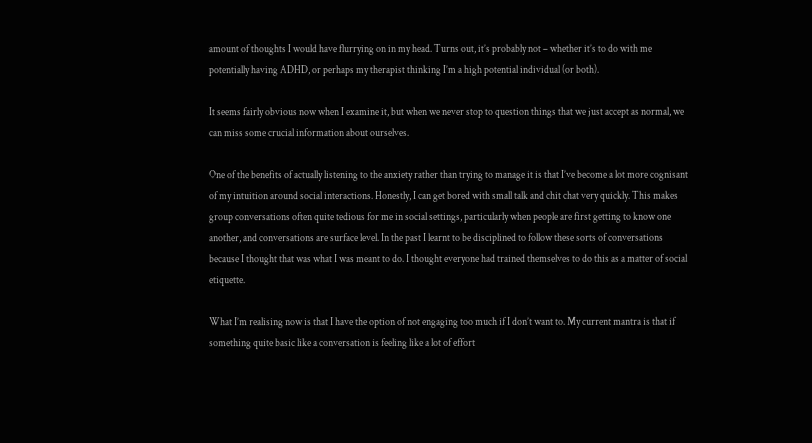amount of thoughts I would have flurrying on in my head. Turns out, it’s probably not – whether it’s to do with me potentially having ADHD, or perhaps my therapist thinking I’m a high potential individual (or both).

It seems fairly obvious now when I examine it, but when we never stop to question things that we just accept as normal, we can miss some crucial information about ourselves.

One of the benefits of actually listening to the anxiety rather than trying to manage it is that I’ve become a lot more cognisant of my intuition around social interactions. Honestly, I can get bored with small talk and chit chat very quickly. This makes group conversations often quite tedious for me in social settings, particularly when people are first getting to know one another, and conversations are surface level. In the past I learnt to be disciplined to follow these sorts of conversations because I thought that was what I was meant to do. I thought everyone had trained themselves to do this as a matter of social etiquette.

What I’m realising now is that I have the option of not engaging too much if I don’t want to. My current mantra is that if something quite basic like a conversation is feeling like a lot of effort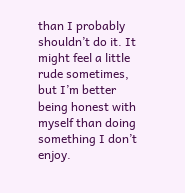than I probably shouldn’t do it. It might feel a little rude sometimes, but I’m better being honest with myself than doing something I don’t enjoy.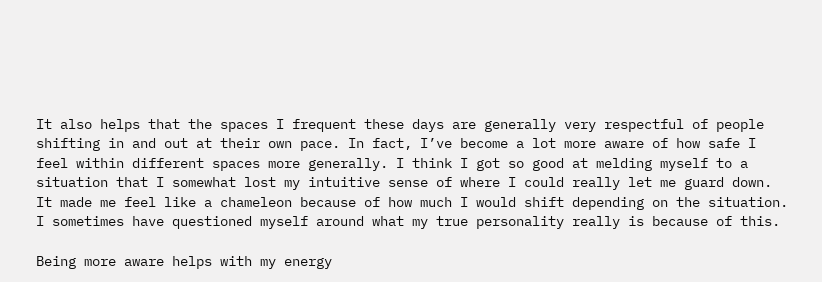It also helps that the spaces I frequent these days are generally very respectful of people shifting in and out at their own pace. In fact, I’ve become a lot more aware of how safe I feel within different spaces more generally. I think I got so good at melding myself to a situation that I somewhat lost my intuitive sense of where I could really let me guard down. It made me feel like a chameleon because of how much I would shift depending on the situation. I sometimes have questioned myself around what my true personality really is because of this.

Being more aware helps with my energy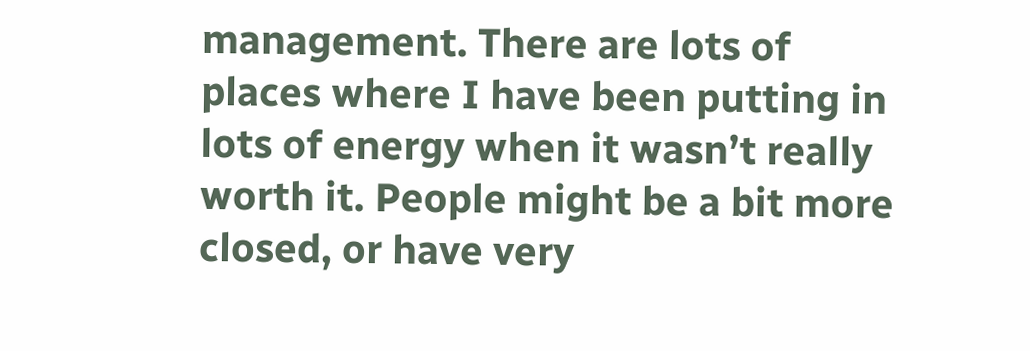management. There are lots of places where I have been putting in lots of energy when it wasn’t really worth it. People might be a bit more closed, or have very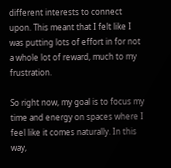different interests to connect upon. This meant that I felt like I was putting lots of effort in for not a whole lot of reward, much to my frustration.

So right now, my goal is to focus my time and energy on spaces where I feel like it comes naturally. In this way,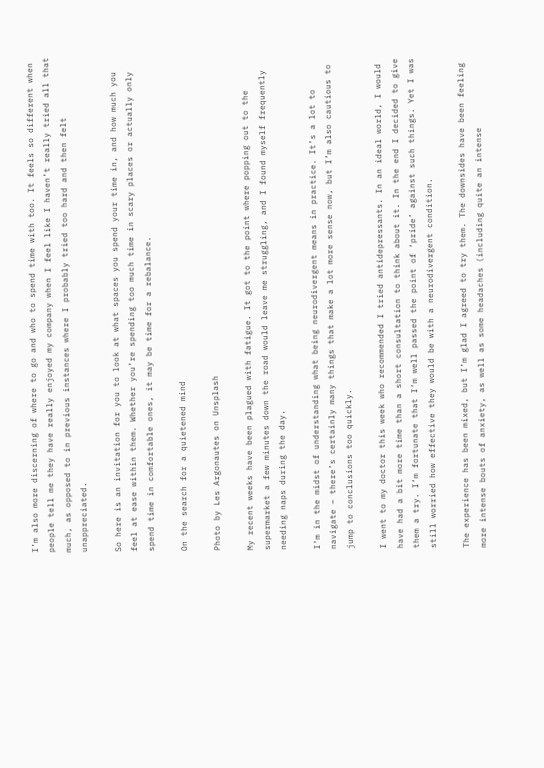I’m also more discerning of where to go and who to spend time with too. It feels so different when people tell me they have really enjoyed my company when I feel like I haven’t really tried all that much, as opposed to in previous instances where I probably tried too hard and then felt unappreciated.

So here is an invitation for you to look at what spaces you spend your time in, and how much you feel at ease within them. Whether you’re spending too much time in scary places or actually only spend time in comfortable ones, it may be time for a rebalance.

On the search for a quietened mind

Photo by Les Argonautes on Unsplash

My recent weeks have been plagued with fatigue. It got to the point where popping out to the supermarket a few minutes down the road would leave me struggling, and I found myself frequently needing naps during the day.

I’m in the midst of understanding what being neurodivergent means in practice. It’s a lot to navigate – there’s certainly many things that make a lot more sense now, but I’m also cautious to jump to conclusions too quickly.

I went to my doctor this week who recommended I tried antidepressants. In an ideal world, I would have had a bit more time than a short consultation to think about it. In the end I decided to give them a try. I’m fortunate that I’m well passed the point of ‘pride’ against such things. Yet I was still worried how effective they would be with a neurodivergent condition.

The experience has been mixed, but I’m glad I agreed to try them. The downsides have been feeling more intense bouts of anxiety, as well as some headaches (including quite an intense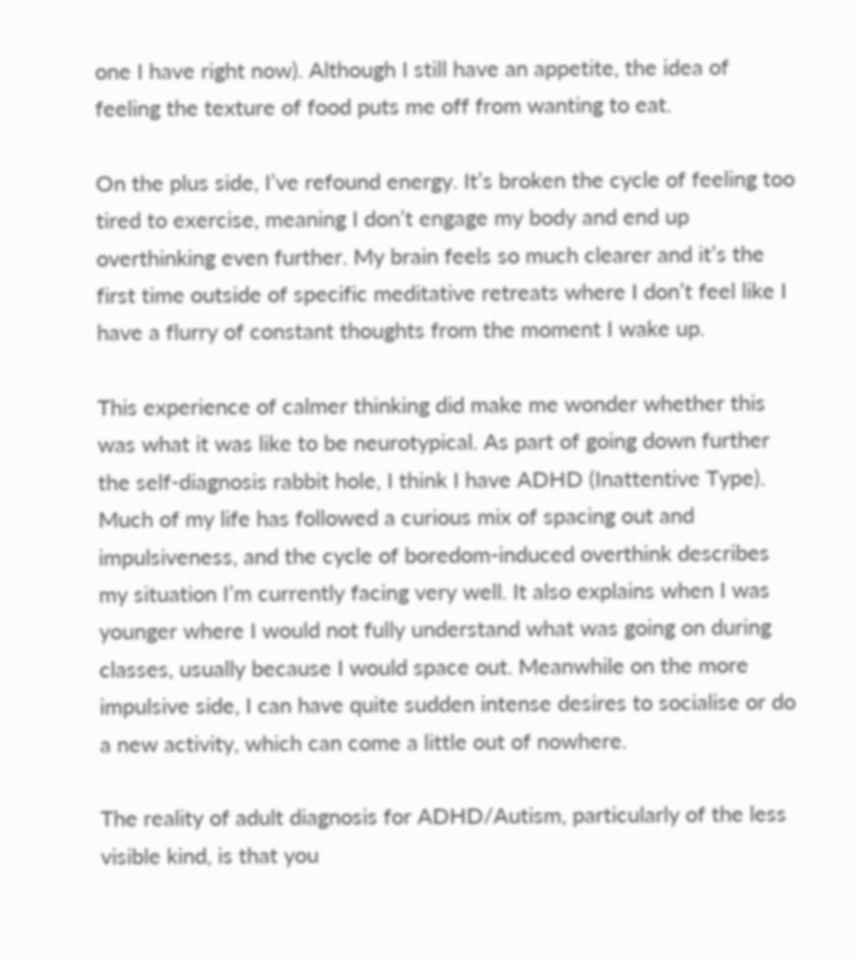one I have right now). Although I still have an appetite, the idea of feeling the texture of food puts me off from wanting to eat.

On the plus side, I’ve refound energy. It’s broken the cycle of feeling too tired to exercise, meaning I don’t engage my body and end up overthinking even further. My brain feels so much clearer and it’s the first time outside of specific meditative retreats where I don’t feel like I have a flurry of constant thoughts from the moment I wake up.

This experience of calmer thinking did make me wonder whether this was what it was like to be neurotypical. As part of going down further the self-diagnosis rabbit hole, I think I have ADHD (Inattentive Type). Much of my life has followed a curious mix of spacing out and impulsiveness, and the cycle of boredom-induced overthink describes my situation I’m currently facing very well. It also explains when I was younger where I would not fully understand what was going on during classes, usually because I would space out. Meanwhile on the more impulsive side, I can have quite sudden intense desires to socialise or do a new activity, which can come a little out of nowhere.

The reality of adult diagnosis for ADHD/Autism, particularly of the less visible kind, is that you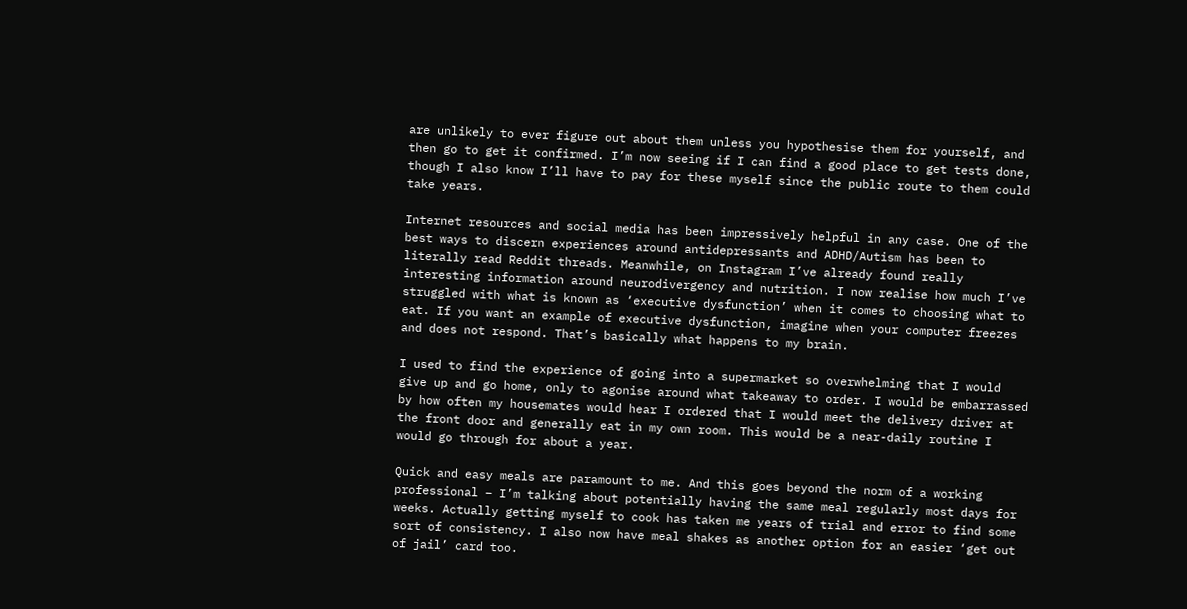are unlikely to ever figure out about them unless you hypothesise them for yourself, and then go to get it confirmed. I’m now seeing if I can find a good place to get tests done, though I also know I’ll have to pay for these myself since the public route to them could take years.

Internet resources and social media has been impressively helpful in any case. One of the best ways to discern experiences around antidepressants and ADHD/Autism has been to literally read Reddit threads. Meanwhile, on Instagram I’ve already found really interesting information around neurodivergency and nutrition. I now realise how much I’ve struggled with what is known as ‘executive dysfunction’ when it comes to choosing what to eat. If you want an example of executive dysfunction, imagine when your computer freezes and does not respond. That’s basically what happens to my brain.

I used to find the experience of going into a supermarket so overwhelming that I would give up and go home, only to agonise around what takeaway to order. I would be embarrassed by how often my housemates would hear I ordered that I would meet the delivery driver at the front door and generally eat in my own room. This would be a near-daily routine I would go through for about a year.

Quick and easy meals are paramount to me. And this goes beyond the norm of a working professional – I’m talking about potentially having the same meal regularly most days for weeks. Actually getting myself to cook has taken me years of trial and error to find some sort of consistency. I also now have meal shakes as another option for an easier ‘get out of jail’ card too.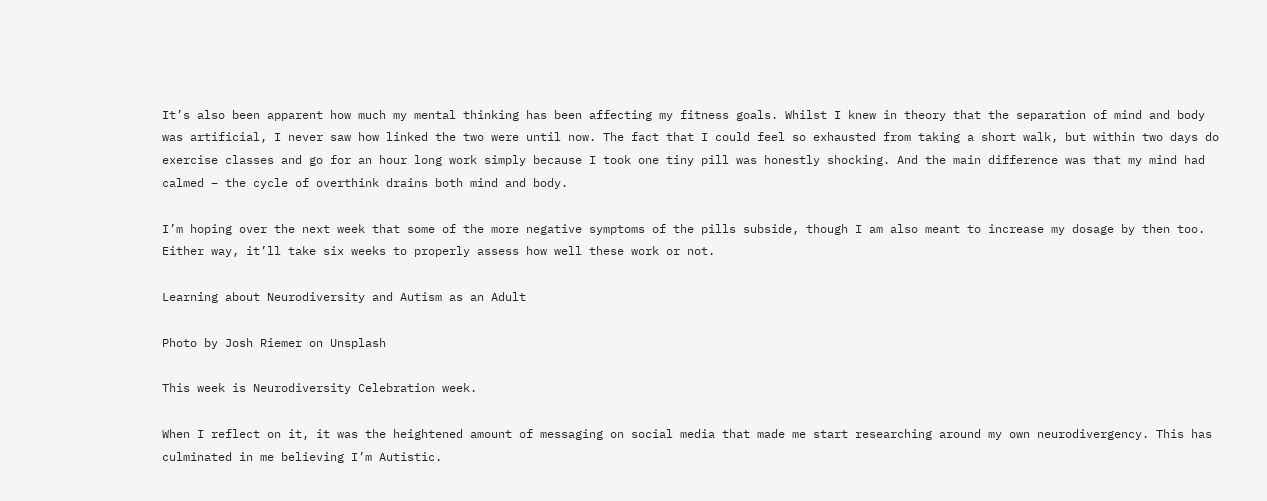It’s also been apparent how much my mental thinking has been affecting my fitness goals. Whilst I knew in theory that the separation of mind and body was artificial, I never saw how linked the two were until now. The fact that I could feel so exhausted from taking a short walk, but within two days do exercise classes and go for an hour long work simply because I took one tiny pill was honestly shocking. And the main difference was that my mind had calmed – the cycle of overthink drains both mind and body.

I’m hoping over the next week that some of the more negative symptoms of the pills subside, though I am also meant to increase my dosage by then too. Either way, it’ll take six weeks to properly assess how well these work or not.

Learning about Neurodiversity and Autism as an Adult

Photo by Josh Riemer on Unsplash

This week is Neurodiversity Celebration week.

When I reflect on it, it was the heightened amount of messaging on social media that made me start researching around my own neurodivergency. This has culminated in me believing I’m Autistic.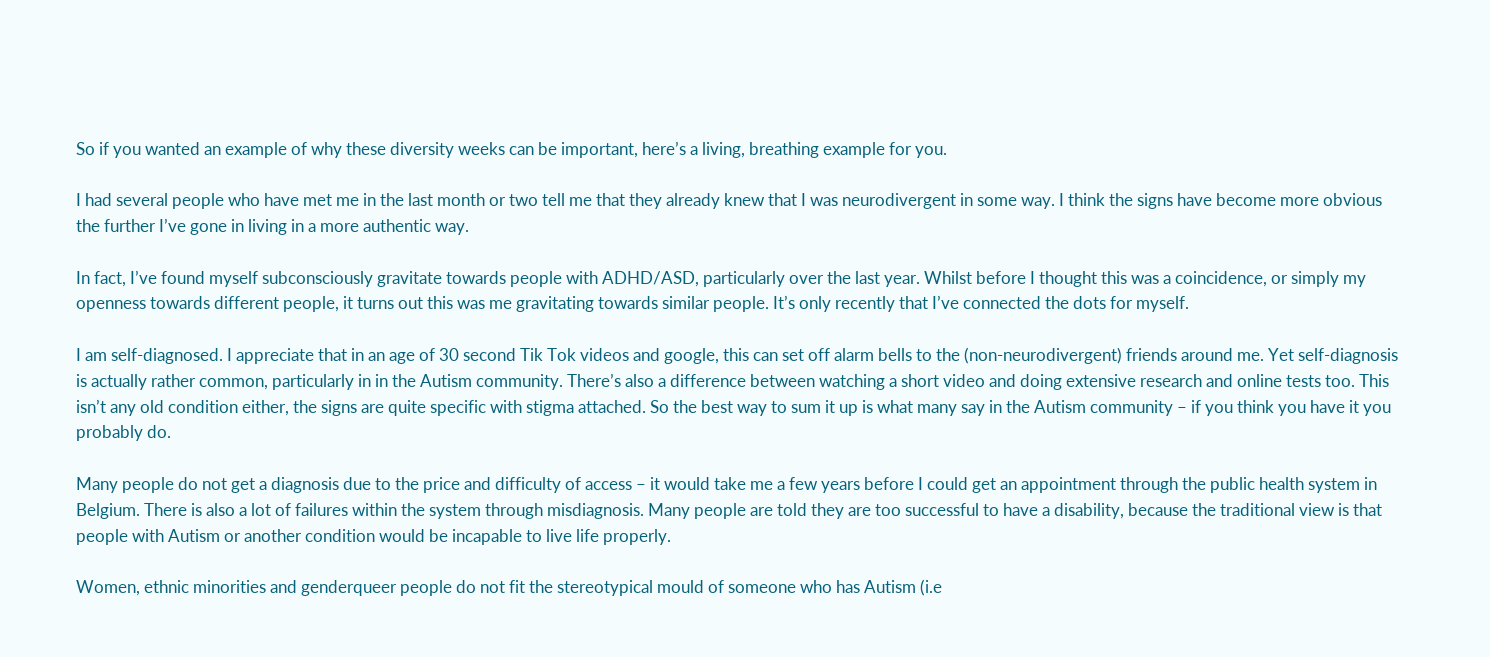So if you wanted an example of why these diversity weeks can be important, here’s a living, breathing example for you.

I had several people who have met me in the last month or two tell me that they already knew that I was neurodivergent in some way. I think the signs have become more obvious the further I’ve gone in living in a more authentic way.

In fact, I’ve found myself subconsciously gravitate towards people with ADHD/ASD, particularly over the last year. Whilst before I thought this was a coincidence, or simply my openness towards different people, it turns out this was me gravitating towards similar people. It’s only recently that I’ve connected the dots for myself.

I am self-diagnosed. I appreciate that in an age of 30 second Tik Tok videos and google, this can set off alarm bells to the (non-neurodivergent) friends around me. Yet self-diagnosis is actually rather common, particularly in in the Autism community. There’s also a difference between watching a short video and doing extensive research and online tests too. This isn’t any old condition either, the signs are quite specific with stigma attached. So the best way to sum it up is what many say in the Autism community – if you think you have it you probably do.

Many people do not get a diagnosis due to the price and difficulty of access – it would take me a few years before I could get an appointment through the public health system in Belgium. There is also a lot of failures within the system through misdiagnosis. Many people are told they are too successful to have a disability, because the traditional view is that people with Autism or another condition would be incapable to live life properly.

Women, ethnic minorities and genderqueer people do not fit the stereotypical mould of someone who has Autism (i.e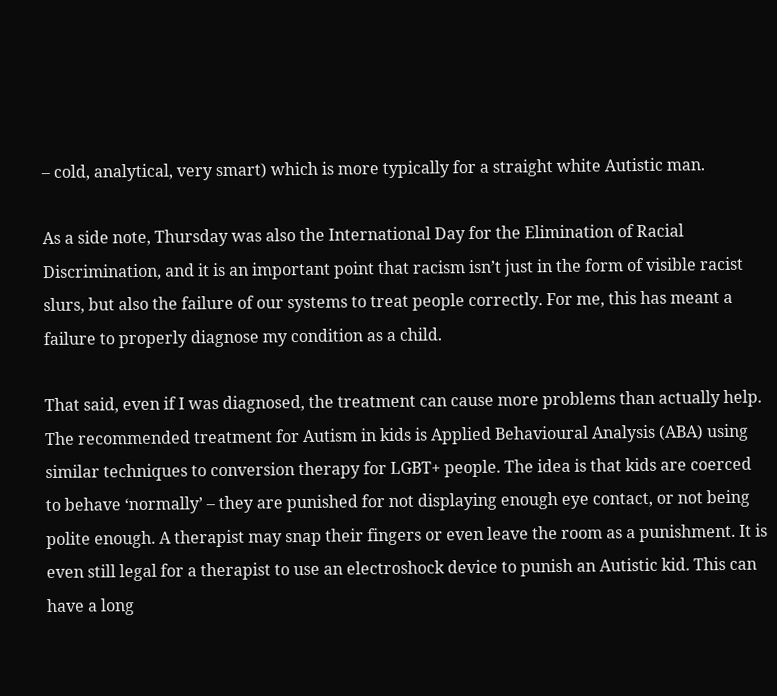– cold, analytical, very smart) which is more typically for a straight white Autistic man.

As a side note, Thursday was also the International Day for the Elimination of Racial Discrimination, and it is an important point that racism isn’t just in the form of visible racist slurs, but also the failure of our systems to treat people correctly. For me, this has meant a failure to properly diagnose my condition as a child.

That said, even if I was diagnosed, the treatment can cause more problems than actually help. The recommended treatment for Autism in kids is Applied Behavioural Analysis (ABA) using similar techniques to conversion therapy for LGBT+ people. The idea is that kids are coerced to behave ‘normally’ – they are punished for not displaying enough eye contact, or not being polite enough. A therapist may snap their fingers or even leave the room as a punishment. It is even still legal for a therapist to use an electroshock device to punish an Autistic kid. This can have a long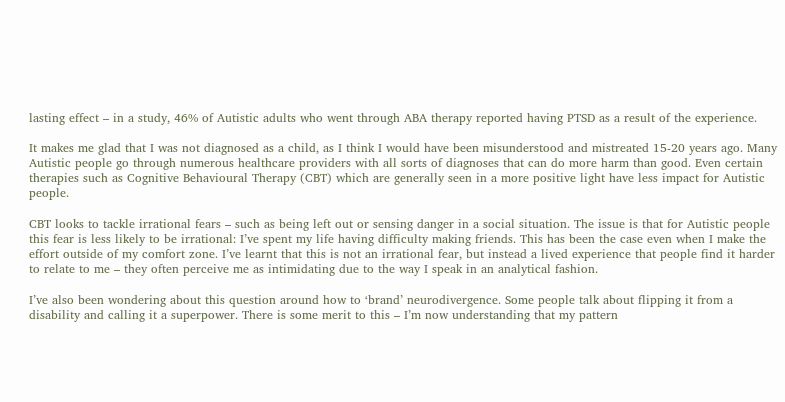lasting effect – in a study, 46% of Autistic adults who went through ABA therapy reported having PTSD as a result of the experience.

It makes me glad that I was not diagnosed as a child, as I think I would have been misunderstood and mistreated 15-20 years ago. Many Autistic people go through numerous healthcare providers with all sorts of diagnoses that can do more harm than good. Even certain therapies such as Cognitive Behavioural Therapy (CBT) which are generally seen in a more positive light have less impact for Autistic people.

CBT looks to tackle irrational fears – such as being left out or sensing danger in a social situation. The issue is that for Autistic people this fear is less likely to be irrational: I’ve spent my life having difficulty making friends. This has been the case even when I make the effort outside of my comfort zone. I’ve learnt that this is not an irrational fear, but instead a lived experience that people find it harder to relate to me – they often perceive me as intimidating due to the way I speak in an analytical fashion.

I’ve also been wondering about this question around how to ‘brand’ neurodivergence. Some people talk about flipping it from a disability and calling it a superpower. There is some merit to this – I’m now understanding that my pattern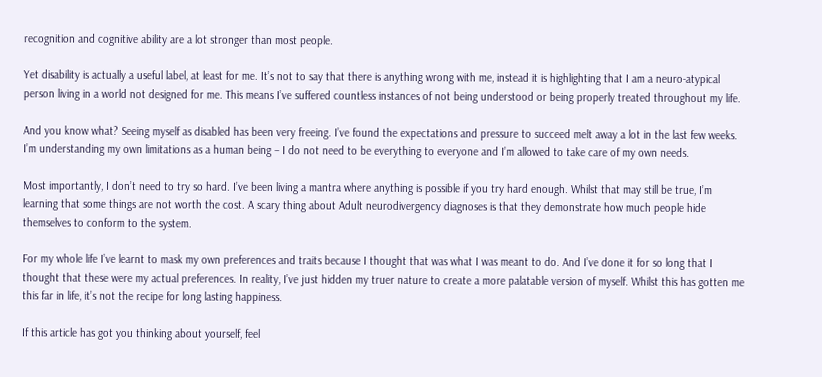recognition and cognitive ability are a lot stronger than most people.

Yet disability is actually a useful label, at least for me. It’s not to say that there is anything wrong with me, instead it is highlighting that I am a neuro-atypical person living in a world not designed for me. This means I’ve suffered countless instances of not being understood or being properly treated throughout my life.

And you know what? Seeing myself as disabled has been very freeing. I’ve found the expectations and pressure to succeed melt away a lot in the last few weeks. I’m understanding my own limitations as a human being – I do not need to be everything to everyone and I’m allowed to take care of my own needs.

Most importantly, I don’t need to try so hard. I’ve been living a mantra where anything is possible if you try hard enough. Whilst that may still be true, I’m learning that some things are not worth the cost. A scary thing about Adult neurodivergency diagnoses is that they demonstrate how much people hide themselves to conform to the system.

For my whole life I’ve learnt to mask my own preferences and traits because I thought that was what I was meant to do. And I’ve done it for so long that I thought that these were my actual preferences. In reality, I’ve just hidden my truer nature to create a more palatable version of myself. Whilst this has gotten me this far in life, it’s not the recipe for long lasting happiness.

If this article has got you thinking about yourself, feel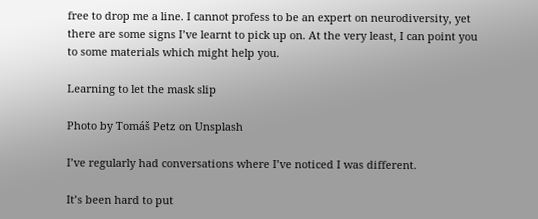free to drop me a line. I cannot profess to be an expert on neurodiversity, yet there are some signs I’ve learnt to pick up on. At the very least, I can point you to some materials which might help you.

Learning to let the mask slip

Photo by Tomáš Petz on Unsplash

I’ve regularly had conversations where I’ve noticed I was different.

It’s been hard to put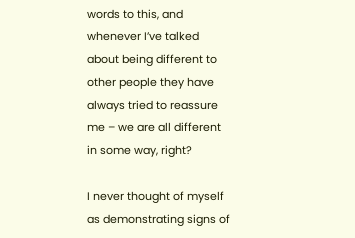words to this, and whenever I’ve talked about being different to other people they have always tried to reassure me – we are all different in some way, right?

I never thought of myself as demonstrating signs of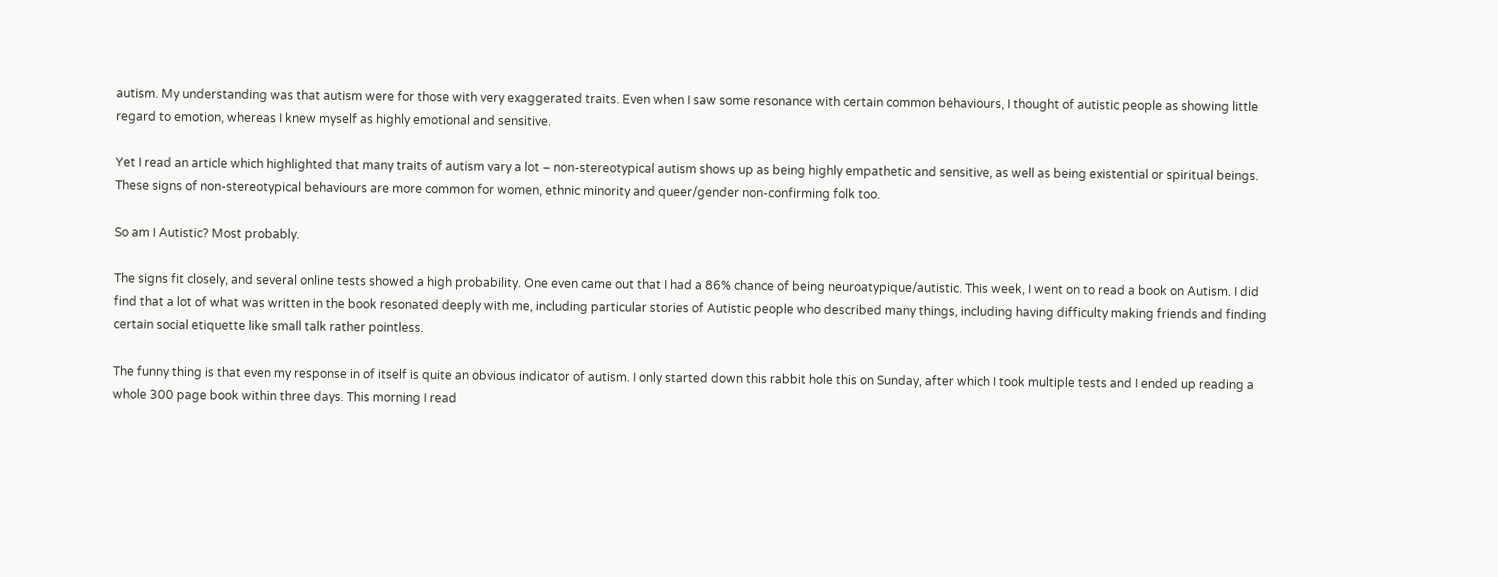autism. My understanding was that autism were for those with very exaggerated traits. Even when I saw some resonance with certain common behaviours, I thought of autistic people as showing little regard to emotion, whereas I knew myself as highly emotional and sensitive.

Yet I read an article which highlighted that many traits of autism vary a lot – non-stereotypical autism shows up as being highly empathetic and sensitive, as well as being existential or spiritual beings. These signs of non-stereotypical behaviours are more common for women, ethnic minority and queer/gender non-confirming folk too.

So am I Autistic? Most probably.

The signs fit closely, and several online tests showed a high probability. One even came out that I had a 86% chance of being neuroatypique/autistic. This week, I went on to read a book on Autism. I did find that a lot of what was written in the book resonated deeply with me, including particular stories of Autistic people who described many things, including having difficulty making friends and finding certain social etiquette like small talk rather pointless.

The funny thing is that even my response in of itself is quite an obvious indicator of autism. I only started down this rabbit hole this on Sunday, after which I took multiple tests and I ended up reading a whole 300 page book within three days. This morning I read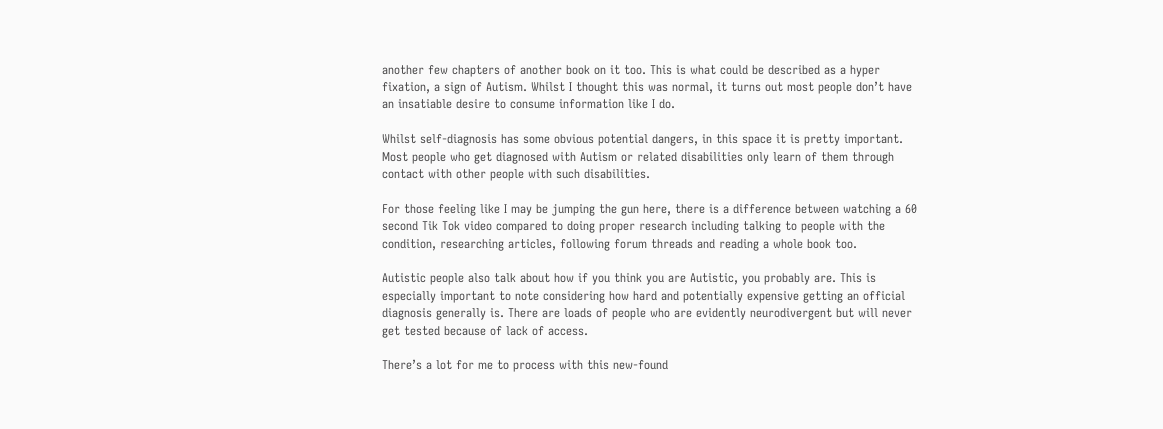another few chapters of another book on it too. This is what could be described as a hyper fixation, a sign of Autism. Whilst I thought this was normal, it turns out most people don’t have an insatiable desire to consume information like I do.

Whilst self-diagnosis has some obvious potential dangers, in this space it is pretty important. Most people who get diagnosed with Autism or related disabilities only learn of them through contact with other people with such disabilities.

For those feeling like I may be jumping the gun here, there is a difference between watching a 60 second Tik Tok video compared to doing proper research including talking to people with the condition, researching articles, following forum threads and reading a whole book too.

Autistic people also talk about how if you think you are Autistic, you probably are. This is especially important to note considering how hard and potentially expensive getting an official diagnosis generally is. There are loads of people who are evidently neurodivergent but will never get tested because of lack of access.

There’s a lot for me to process with this new-found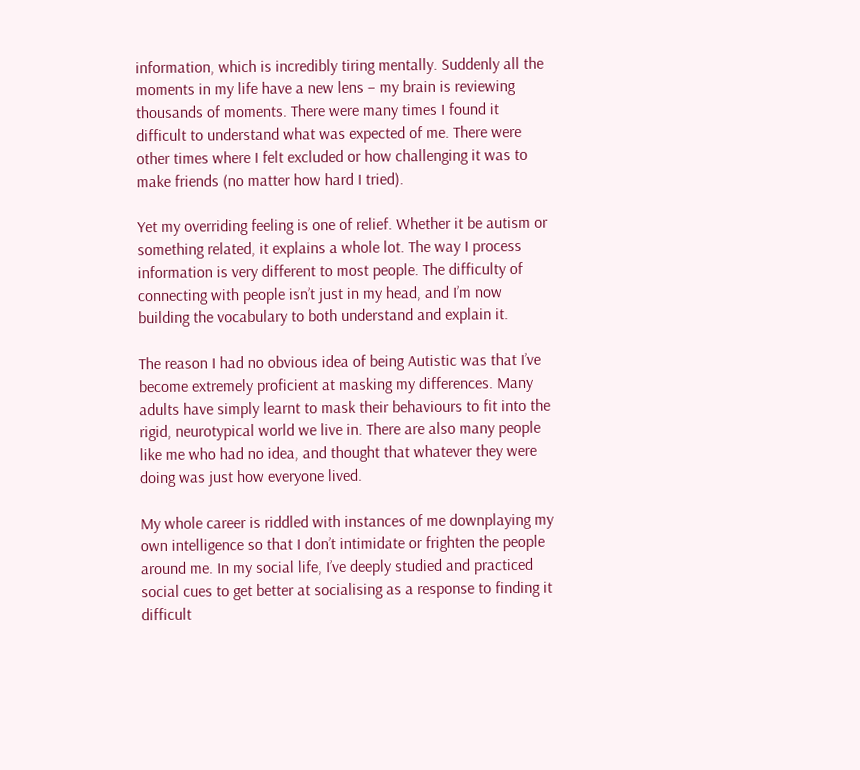information, which is incredibly tiring mentally. Suddenly all the moments in my life have a new lens – my brain is reviewing thousands of moments. There were many times I found it difficult to understand what was expected of me. There were other times where I felt excluded or how challenging it was to make friends (no matter how hard I tried).

Yet my overriding feeling is one of relief. Whether it be autism or something related, it explains a whole lot. The way I process information is very different to most people. The difficulty of connecting with people isn’t just in my head, and I’m now building the vocabulary to both understand and explain it.

The reason I had no obvious idea of being Autistic was that I’ve become extremely proficient at masking my differences. Many adults have simply learnt to mask their behaviours to fit into the rigid, neurotypical world we live in. There are also many people like me who had no idea, and thought that whatever they were doing was just how everyone lived.

My whole career is riddled with instances of me downplaying my own intelligence so that I don’t intimidate or frighten the people around me. In my social life, I’ve deeply studied and practiced social cues to get better at socialising as a response to finding it difficult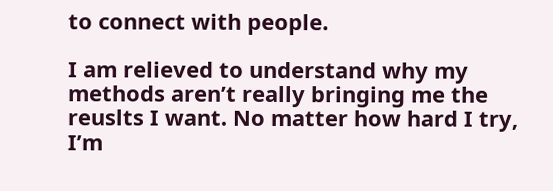to connect with people.

I am relieved to understand why my methods aren’t really bringing me the reuslts I want. No matter how hard I try, I’m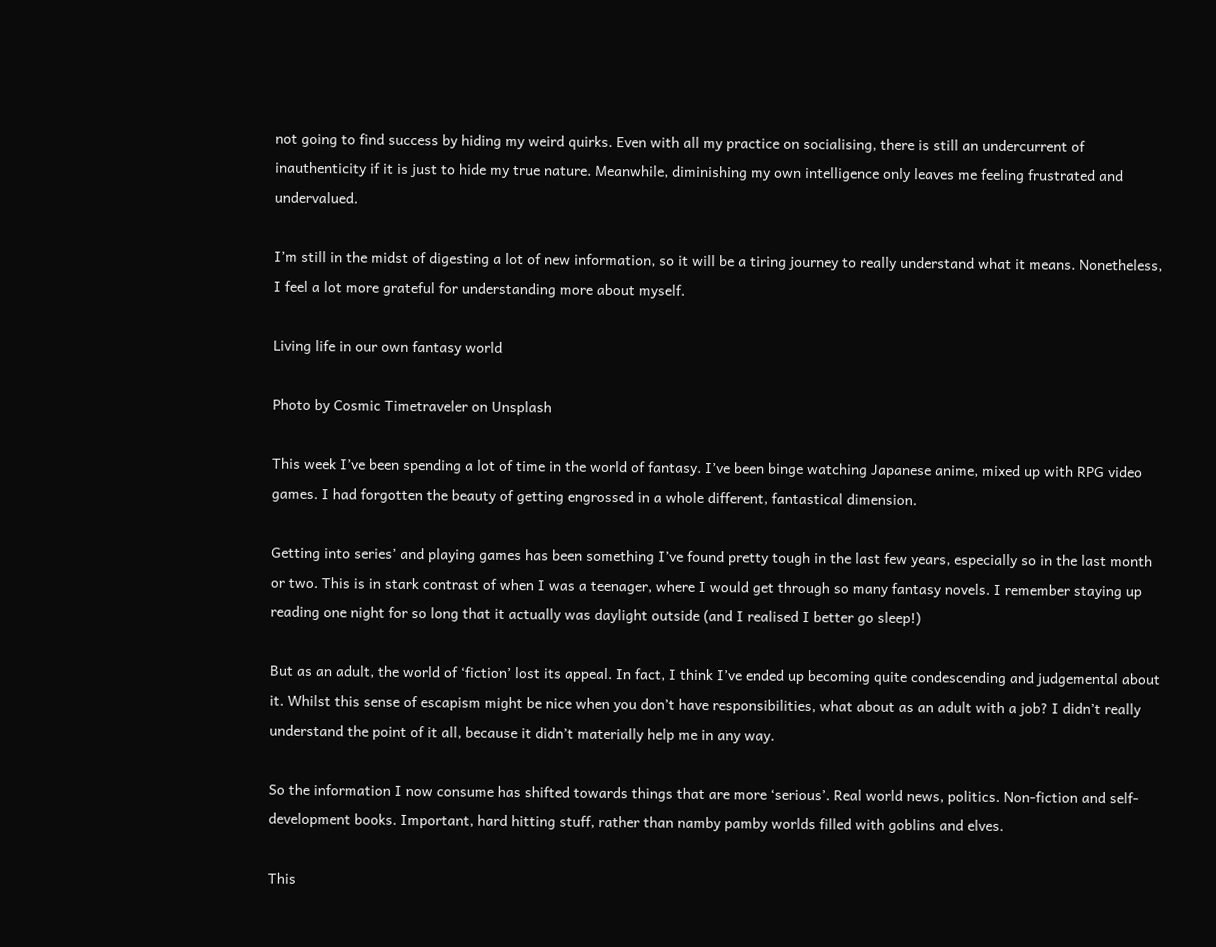not going to find success by hiding my weird quirks. Even with all my practice on socialising, there is still an undercurrent of inauthenticity if it is just to hide my true nature. Meanwhile, diminishing my own intelligence only leaves me feeling frustrated and undervalued.

I’m still in the midst of digesting a lot of new information, so it will be a tiring journey to really understand what it means. Nonetheless, I feel a lot more grateful for understanding more about myself.

Living life in our own fantasy world

Photo by Cosmic Timetraveler on Unsplash

This week I’ve been spending a lot of time in the world of fantasy. I’ve been binge watching Japanese anime, mixed up with RPG video games. I had forgotten the beauty of getting engrossed in a whole different, fantastical dimension.

Getting into series’ and playing games has been something I’ve found pretty tough in the last few years, especially so in the last month or two. This is in stark contrast of when I was a teenager, where I would get through so many fantasy novels. I remember staying up reading one night for so long that it actually was daylight outside (and I realised I better go sleep!)

But as an adult, the world of ‘fiction’ lost its appeal. In fact, I think I’ve ended up becoming quite condescending and judgemental about it. Whilst this sense of escapism might be nice when you don’t have responsibilities, what about as an adult with a job? I didn’t really understand the point of it all, because it didn’t materially help me in any way.

So the information I now consume has shifted towards things that are more ‘serious’. Real world news, politics. Non-fiction and self-development books. Important, hard hitting stuff, rather than namby pamby worlds filled with goblins and elves.

This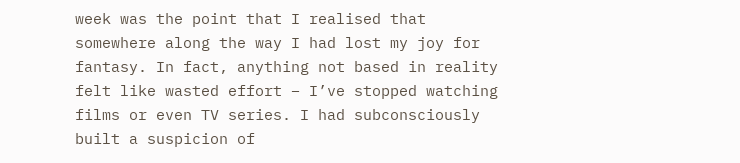week was the point that I realised that somewhere along the way I had lost my joy for fantasy. In fact, anything not based in reality felt like wasted effort – I’ve stopped watching films or even TV series. I had subconsciously built a suspicion of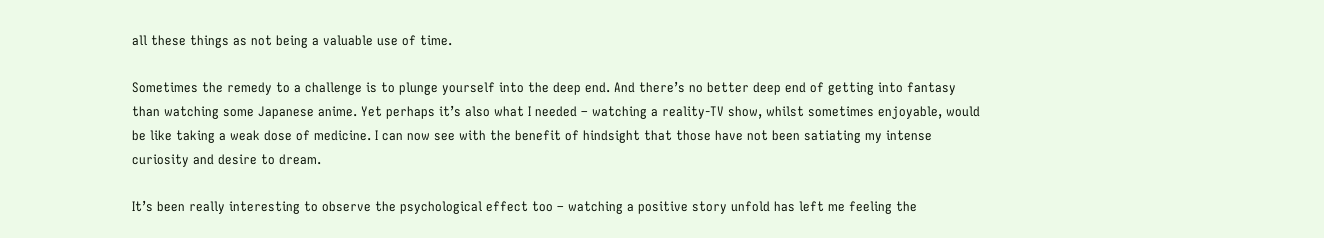all these things as not being a valuable use of time.

Sometimes the remedy to a challenge is to plunge yourself into the deep end. And there’s no better deep end of getting into fantasy than watching some Japanese anime. Yet perhaps it’s also what I needed – watching a reality-TV show, whilst sometimes enjoyable, would be like taking a weak dose of medicine. I can now see with the benefit of hindsight that those have not been satiating my intense curiosity and desire to dream.

It’s been really interesting to observe the psychological effect too – watching a positive story unfold has left me feeling the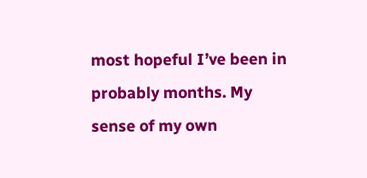most hopeful I’ve been in probably months. My sense of my own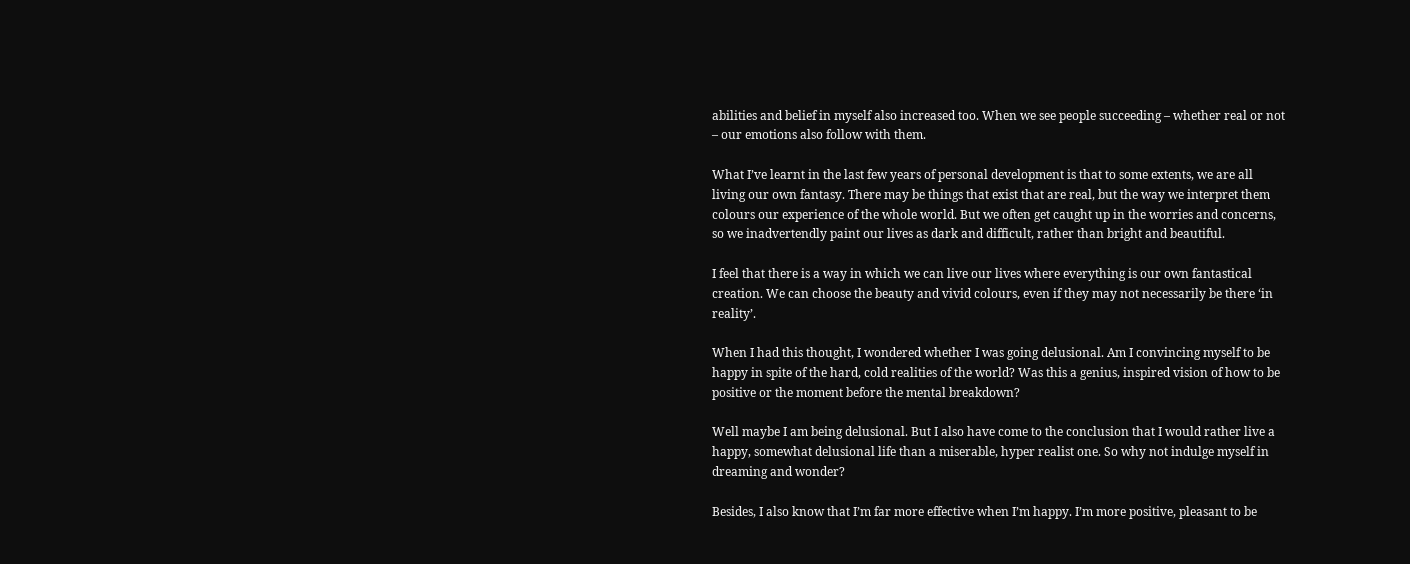abilities and belief in myself also increased too. When we see people succeeding – whether real or not – our emotions also follow with them.

What I’ve learnt in the last few years of personal development is that to some extents, we are all living our own fantasy. There may be things that exist that are real, but the way we interpret them colours our experience of the whole world. But we often get caught up in the worries and concerns, so we inadvertendly paint our lives as dark and difficult, rather than bright and beautiful.

I feel that there is a way in which we can live our lives where everything is our own fantastical creation. We can choose the beauty and vivid colours, even if they may not necessarily be there ‘in reality’.

When I had this thought, I wondered whether I was going delusional. Am I convincing myself to be happy in spite of the hard, cold realities of the world? Was this a genius, inspired vision of how to be positive or the moment before the mental breakdown?

Well maybe I am being delusional. But I also have come to the conclusion that I would rather live a happy, somewhat delusional life than a miserable, hyper realist one. So why not indulge myself in dreaming and wonder?

Besides, I also know that I’m far more effective when I’m happy. I’m more positive, pleasant to be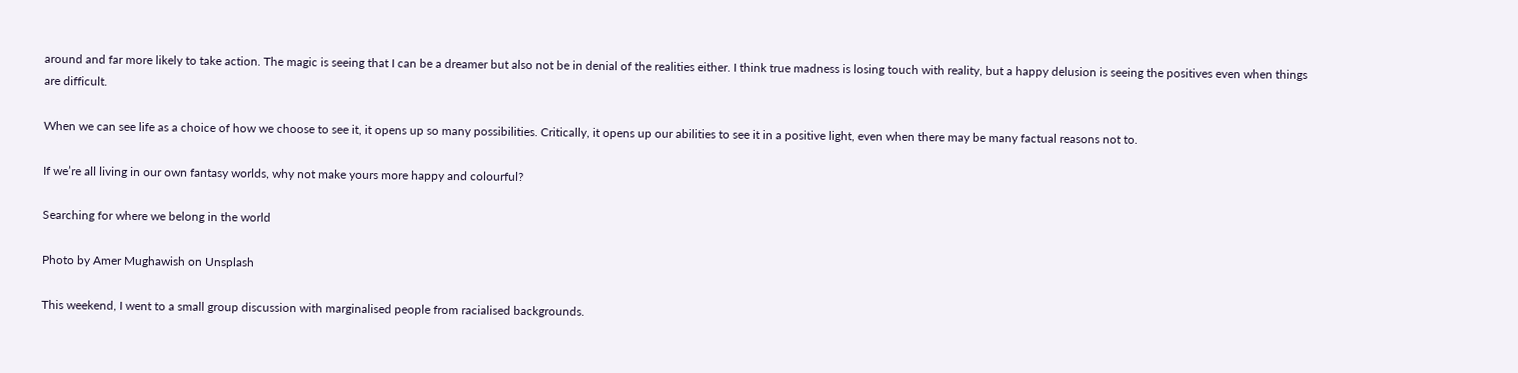around and far more likely to take action. The magic is seeing that I can be a dreamer but also not be in denial of the realities either. I think true madness is losing touch with reality, but a happy delusion is seeing the positives even when things are difficult.

When we can see life as a choice of how we choose to see it, it opens up so many possibilities. Critically, it opens up our abilities to see it in a positive light, even when there may be many factual reasons not to.

If we’re all living in our own fantasy worlds, why not make yours more happy and colourful?

Searching for where we belong in the world

Photo by Amer Mughawish on Unsplash

This weekend, I went to a small group discussion with marginalised people from racialised backgrounds.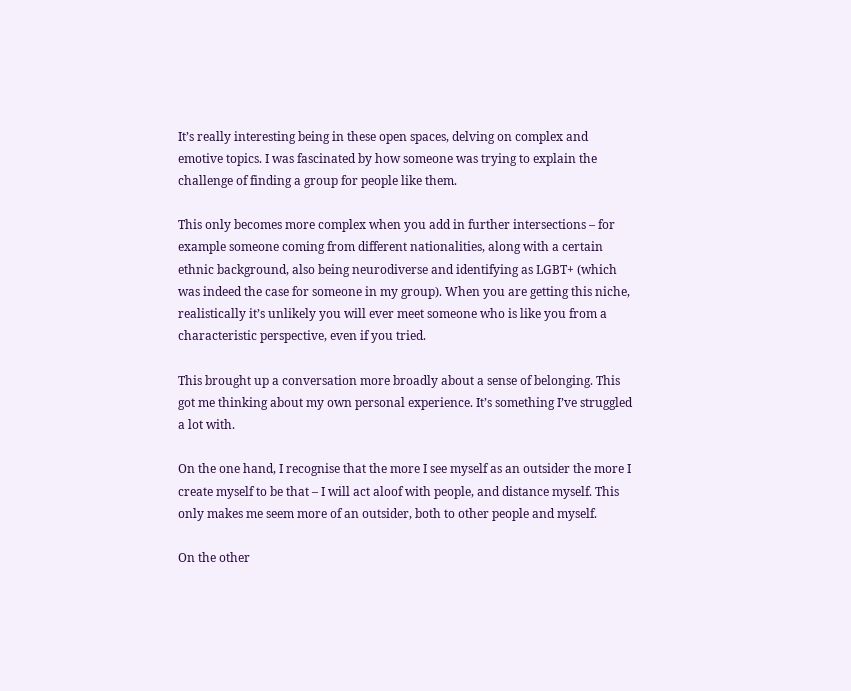It’s really interesting being in these open spaces, delving on complex and emotive topics. I was fascinated by how someone was trying to explain the challenge of finding a group for people like them.

This only becomes more complex when you add in further intersections – for example someone coming from different nationalities, along with a certain ethnic background, also being neurodiverse and identifying as LGBT+ (which was indeed the case for someone in my group). When you are getting this niche, realistically it’s unlikely you will ever meet someone who is like you from a characteristic perspective, even if you tried.

This brought up a conversation more broadly about a sense of belonging. This got me thinking about my own personal experience. It’s something I’ve struggled a lot with.

On the one hand, I recognise that the more I see myself as an outsider the more I create myself to be that – I will act aloof with people, and distance myself. This only makes me seem more of an outsider, both to other people and myself.

On the other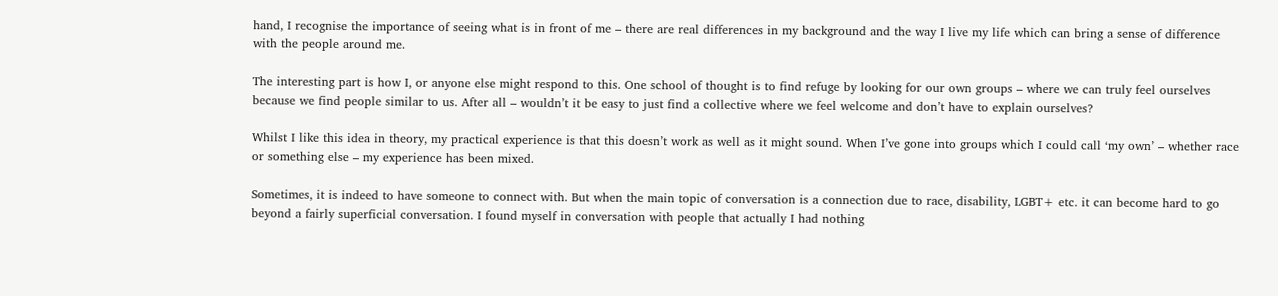hand, I recognise the importance of seeing what is in front of me – there are real differences in my background and the way I live my life which can bring a sense of difference with the people around me.

The interesting part is how I, or anyone else might respond to this. One school of thought is to find refuge by looking for our own groups – where we can truly feel ourselves because we find people similar to us. After all – wouldn’t it be easy to just find a collective where we feel welcome and don’t have to explain ourselves?

Whilst I like this idea in theory, my practical experience is that this doesn’t work as well as it might sound. When I’ve gone into groups which I could call ‘my own’ – whether race or something else – my experience has been mixed.

Sometimes, it is indeed to have someone to connect with. But when the main topic of conversation is a connection due to race, disability, LGBT+ etc. it can become hard to go beyond a fairly superficial conversation. I found myself in conversation with people that actually I had nothing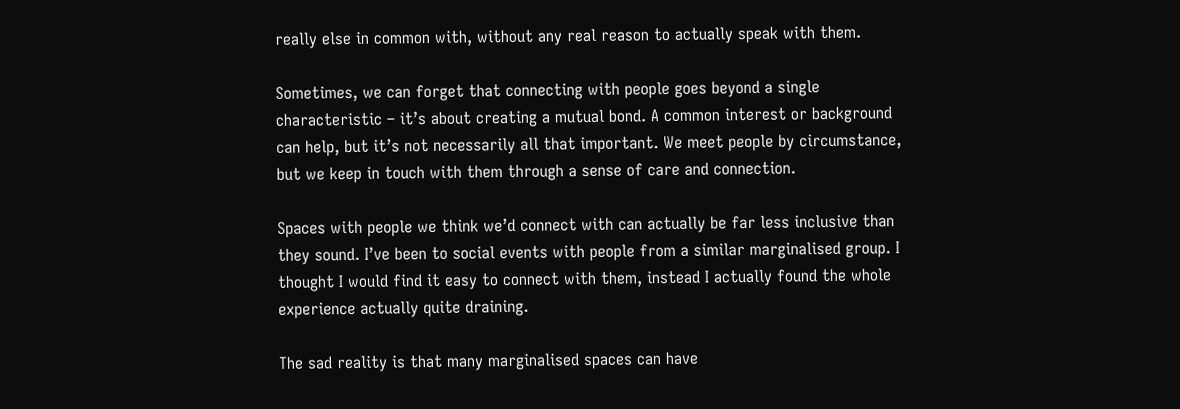really else in common with, without any real reason to actually speak with them.

Sometimes, we can forget that connecting with people goes beyond a single characteristic – it’s about creating a mutual bond. A common interest or background can help, but it’s not necessarily all that important. We meet people by circumstance, but we keep in touch with them through a sense of care and connection.

Spaces with people we think we’d connect with can actually be far less inclusive than they sound. I’ve been to social events with people from a similar marginalised group. I thought I would find it easy to connect with them, instead I actually found the whole experience actually quite draining.

The sad reality is that many marginalised spaces can have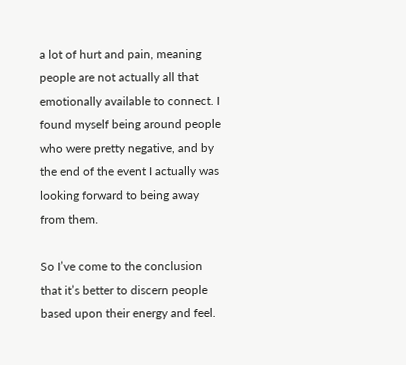a lot of hurt and pain, meaning people are not actually all that emotionally available to connect. I found myself being around people who were pretty negative, and by the end of the event I actually was looking forward to being away from them.

So I’ve come to the conclusion that it’s better to discern people based upon their energy and feel.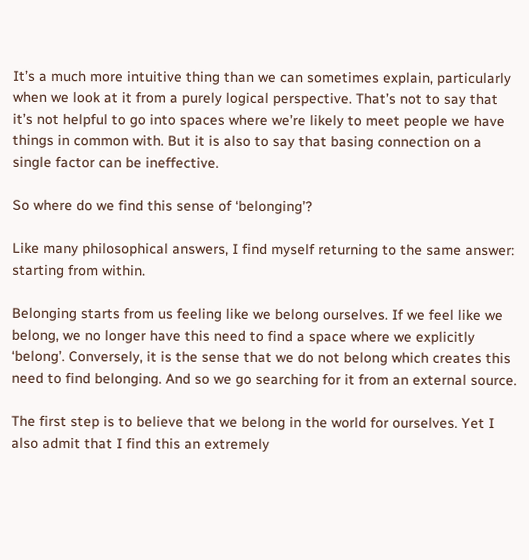It’s a much more intuitive thing than we can sometimes explain, particularly when we look at it from a purely logical perspective. That’s not to say that it’s not helpful to go into spaces where we’re likely to meet people we have things in common with. But it is also to say that basing connection on a single factor can be ineffective.

So where do we find this sense of ‘belonging’?

Like many philosophical answers, I find myself returning to the same answer: starting from within.

Belonging starts from us feeling like we belong ourselves. If we feel like we belong, we no longer have this need to find a space where we explicitly ‘belong’. Conversely, it is the sense that we do not belong which creates this need to find belonging. And so we go searching for it from an external source.

The first step is to believe that we belong in the world for ourselves. Yet I also admit that I find this an extremely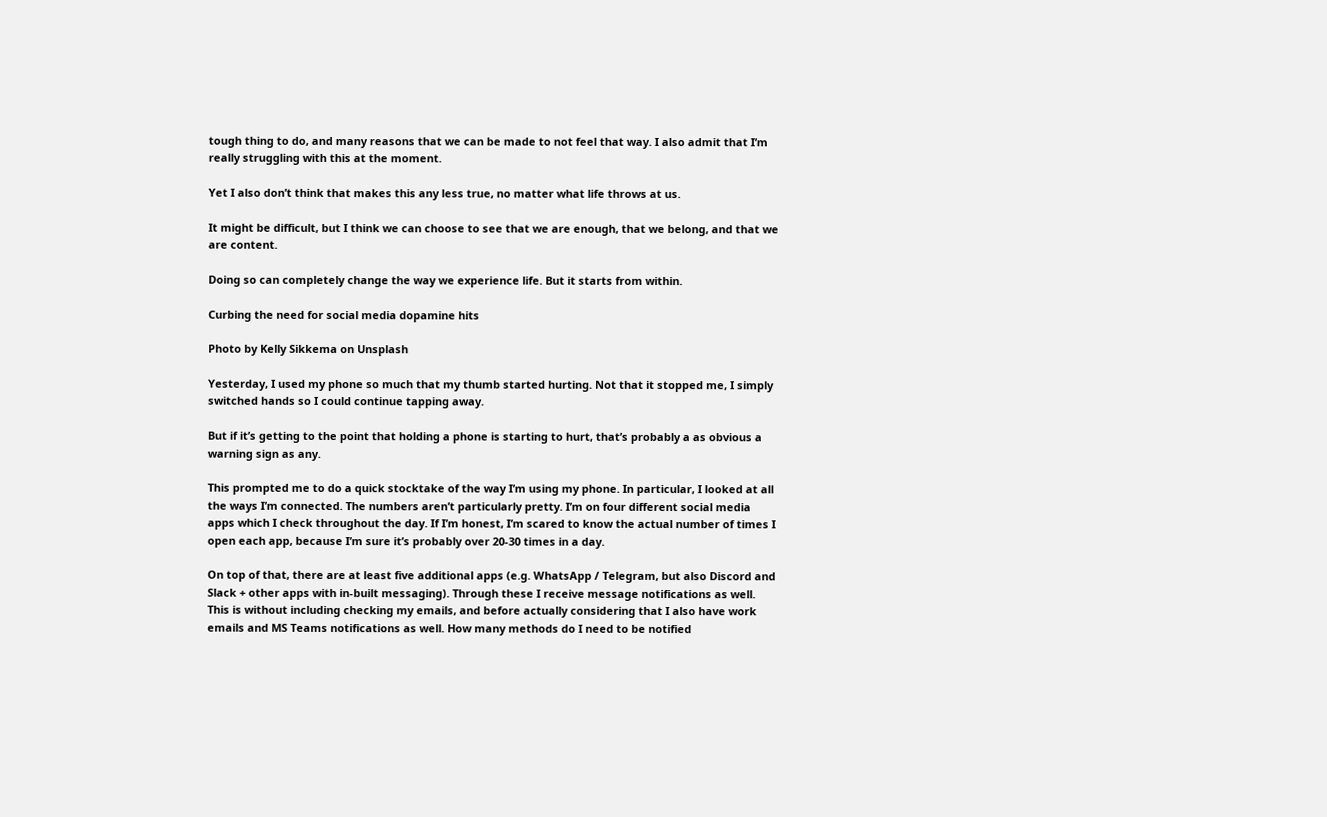tough thing to do, and many reasons that we can be made to not feel that way. I also admit that I’m really struggling with this at the moment.

Yet I also don’t think that makes this any less true, no matter what life throws at us.

It might be difficult, but I think we can choose to see that we are enough, that we belong, and that we are content.

Doing so can completely change the way we experience life. But it starts from within.

Curbing the need for social media dopamine hits

Photo by Kelly Sikkema on Unsplash

Yesterday, I used my phone so much that my thumb started hurting. Not that it stopped me, I simply switched hands so I could continue tapping away.

But if it’s getting to the point that holding a phone is starting to hurt, that’s probably a as obvious a warning sign as any.

This prompted me to do a quick stocktake of the way I’m using my phone. In particular, I looked at all the ways I’m connected. The numbers aren’t particularly pretty. I’m on four different social media apps which I check throughout the day. If I’m honest, I’m scared to know the actual number of times I open each app, because I’m sure it’s probably over 20-30 times in a day.

On top of that, there are at least five additional apps (e.g. WhatsApp / Telegram, but also Discord and Slack + other apps with in-built messaging). Through these I receive message notifications as well. This is without including checking my emails, and before actually considering that I also have work emails and MS Teams notifications as well. How many methods do I need to be notified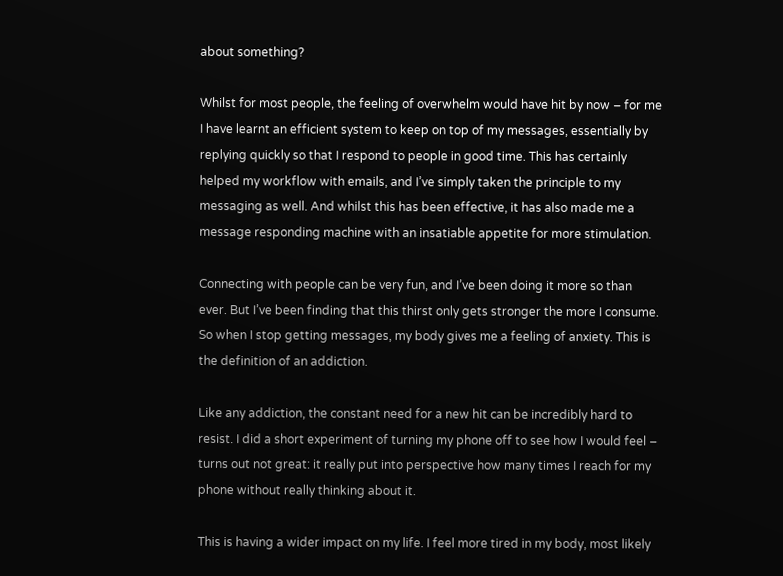about something?

Whilst for most people, the feeling of overwhelm would have hit by now – for me I have learnt an efficient system to keep on top of my messages, essentially by replying quickly so that I respond to people in good time. This has certainly helped my workflow with emails, and I’ve simply taken the principle to my messaging as well. And whilst this has been effective, it has also made me a message responding machine with an insatiable appetite for more stimulation.

Connecting with people can be very fun, and I’ve been doing it more so than ever. But I’ve been finding that this thirst only gets stronger the more I consume. So when I stop getting messages, my body gives me a feeling of anxiety. This is the definition of an addiction.

Like any addiction, the constant need for a new hit can be incredibly hard to resist. I did a short experiment of turning my phone off to see how I would feel – turns out not great: it really put into perspective how many times I reach for my phone without really thinking about it.

This is having a wider impact on my life. I feel more tired in my body, most likely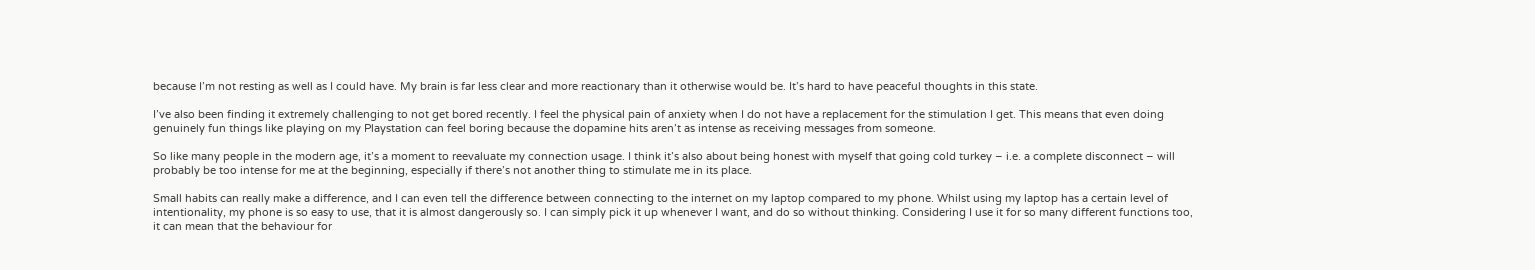because I’m not resting as well as I could have. My brain is far less clear and more reactionary than it otherwise would be. It’s hard to have peaceful thoughts in this state.

I’ve also been finding it extremely challenging to not get bored recently. I feel the physical pain of anxiety when I do not have a replacement for the stimulation I get. This means that even doing genuinely fun things like playing on my Playstation can feel boring because the dopamine hits aren’t as intense as receiving messages from someone.

So like many people in the modern age, it’s a moment to reevaluate my connection usage. I think it’s also about being honest with myself that going cold turkey – i.e. a complete disconnect – will probably be too intense for me at the beginning, especially if there’s not another thing to stimulate me in its place.

Small habits can really make a difference, and I can even tell the difference between connecting to the internet on my laptop compared to my phone. Whilst using my laptop has a certain level of intentionality, my phone is so easy to use, that it is almost dangerously so. I can simply pick it up whenever I want, and do so without thinking. Considering I use it for so many different functions too, it can mean that the behaviour for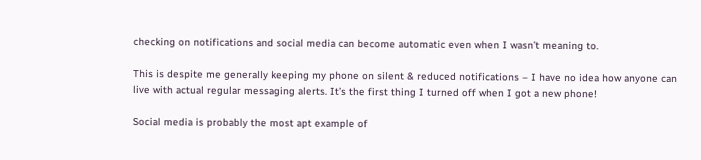checking on notifications and social media can become automatic even when I wasn’t meaning to.

This is despite me generally keeping my phone on silent & reduced notifications – I have no idea how anyone can live with actual regular messaging alerts. It’s the first thing I turned off when I got a new phone!

Social media is probably the most apt example of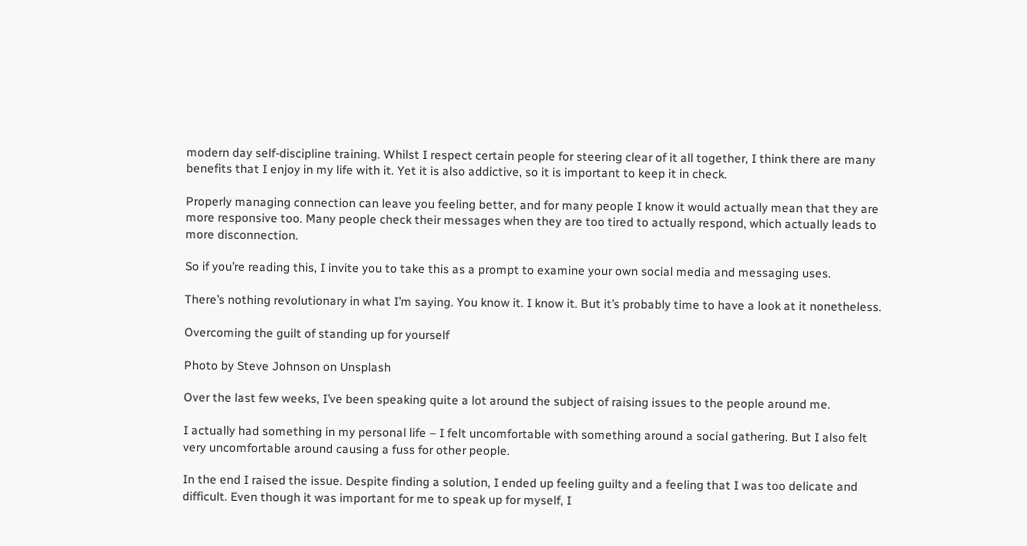modern day self-discipline training. Whilst I respect certain people for steering clear of it all together, I think there are many benefits that I enjoy in my life with it. Yet it is also addictive, so it is important to keep it in check.

Properly managing connection can leave you feeling better, and for many people I know it would actually mean that they are more responsive too. Many people check their messages when they are too tired to actually respond, which actually leads to more disconnection.

So if you’re reading this, I invite you to take this as a prompt to examine your own social media and messaging uses.

There’s nothing revolutionary in what I’m saying. You know it. I know it. But it’s probably time to have a look at it nonetheless.

Overcoming the guilt of standing up for yourself

Photo by Steve Johnson on Unsplash

Over the last few weeks, I’ve been speaking quite a lot around the subject of raising issues to the people around me.

I actually had something in my personal life – I felt uncomfortable with something around a social gathering. But I also felt very uncomfortable around causing a fuss for other people.

In the end I raised the issue. Despite finding a solution, I ended up feeling guilty and a feeling that I was too delicate and difficult. Even though it was important for me to speak up for myself, I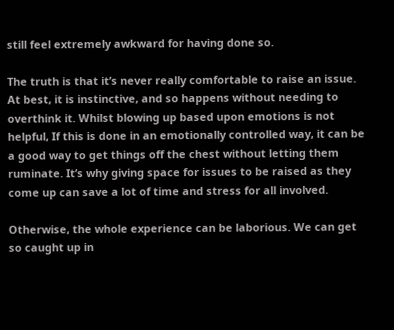still feel extremely awkward for having done so.

The truth is that it’s never really comfortable to raise an issue. At best, it is instinctive, and so happens without needing to overthink it. Whilst blowing up based upon emotions is not helpful, If this is done in an emotionally controlled way, it can be a good way to get things off the chest without letting them ruminate. It’s why giving space for issues to be raised as they come up can save a lot of time and stress for all involved.

Otherwise, the whole experience can be laborious. We can get so caught up in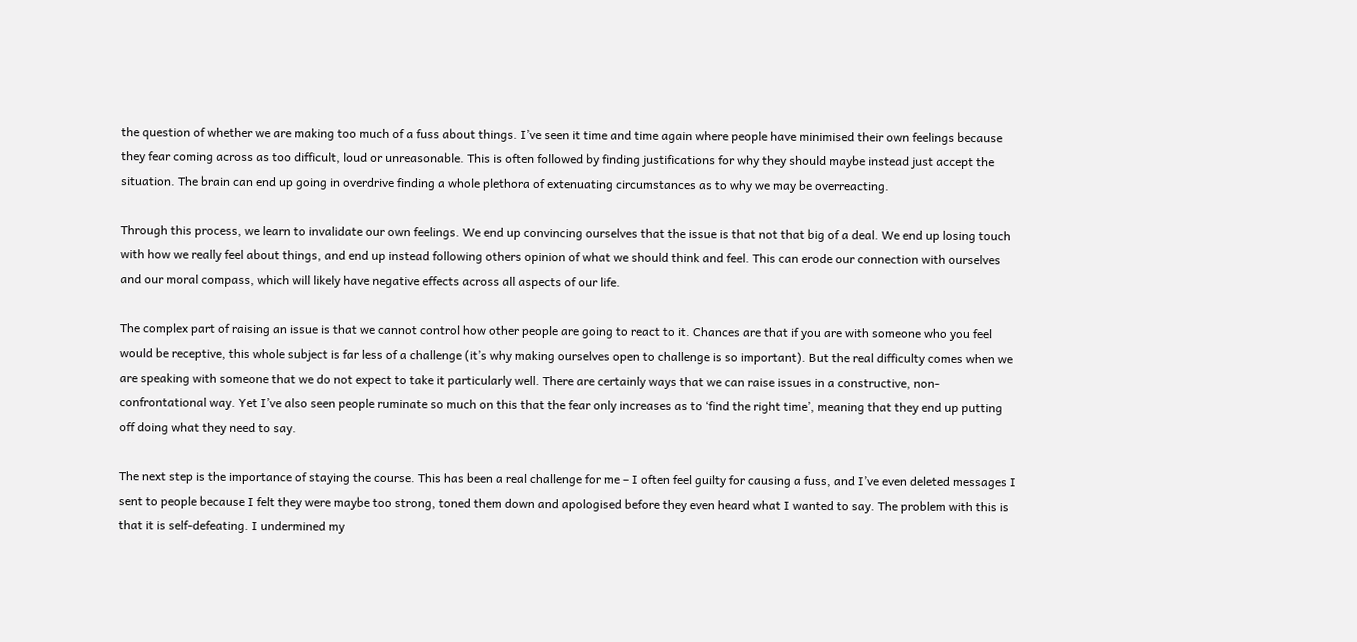the question of whether we are making too much of a fuss about things. I’ve seen it time and time again where people have minimised their own feelings because they fear coming across as too difficult, loud or unreasonable. This is often followed by finding justifications for why they should maybe instead just accept the situation. The brain can end up going in overdrive finding a whole plethora of extenuating circumstances as to why we may be overreacting.

Through this process, we learn to invalidate our own feelings. We end up convincing ourselves that the issue is that not that big of a deal. We end up losing touch with how we really feel about things, and end up instead following others opinion of what we should think and feel. This can erode our connection with ourselves and our moral compass, which will likely have negative effects across all aspects of our life.

The complex part of raising an issue is that we cannot control how other people are going to react to it. Chances are that if you are with someone who you feel would be receptive, this whole subject is far less of a challenge (it’s why making ourselves open to challenge is so important). But the real difficulty comes when we are speaking with someone that we do not expect to take it particularly well. There are certainly ways that we can raise issues in a constructive, non-confrontational way. Yet I’ve also seen people ruminate so much on this that the fear only increases as to ‘find the right time’, meaning that they end up putting off doing what they need to say.

The next step is the importance of staying the course. This has been a real challenge for me – I often feel guilty for causing a fuss, and I’ve even deleted messages I sent to people because I felt they were maybe too strong, toned them down and apologised before they even heard what I wanted to say. The problem with this is that it is self-defeating. I undermined my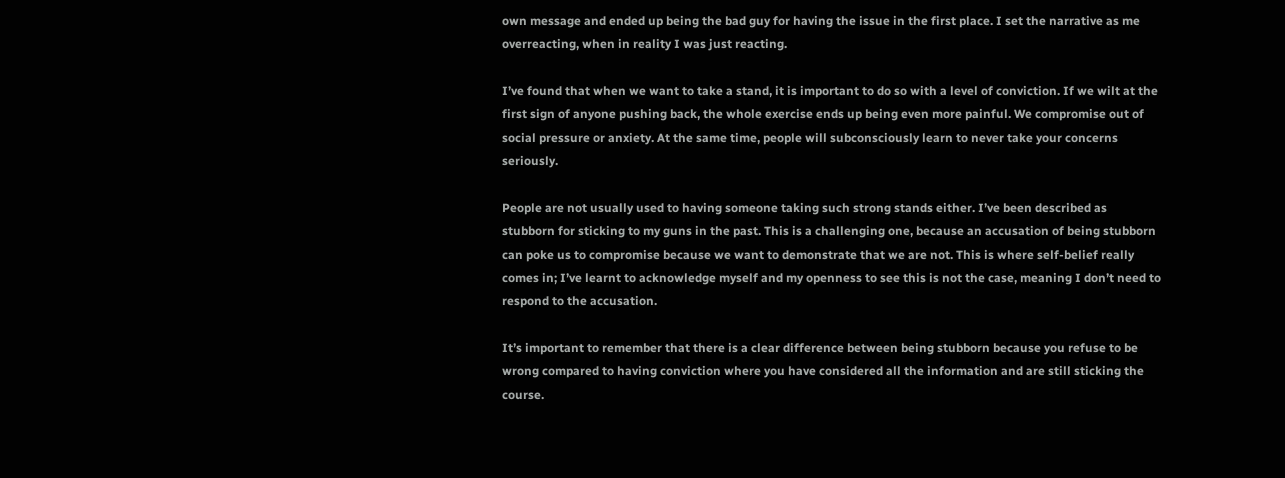own message and ended up being the bad guy for having the issue in the first place. I set the narrative as me overreacting, when in reality I was just reacting.

I’ve found that when we want to take a stand, it is important to do so with a level of conviction. If we wilt at the first sign of anyone pushing back, the whole exercise ends up being even more painful. We compromise out of social pressure or anxiety. At the same time, people will subconsciously learn to never take your concerns seriously.

People are not usually used to having someone taking such strong stands either. I’ve been described as stubborn for sticking to my guns in the past. This is a challenging one, because an accusation of being stubborn can poke us to compromise because we want to demonstrate that we are not. This is where self-belief really comes in; I’ve learnt to acknowledge myself and my openness to see this is not the case, meaning I don’t need to respond to the accusation.

It’s important to remember that there is a clear difference between being stubborn because you refuse to be wrong compared to having conviction where you have considered all the information and are still sticking the course.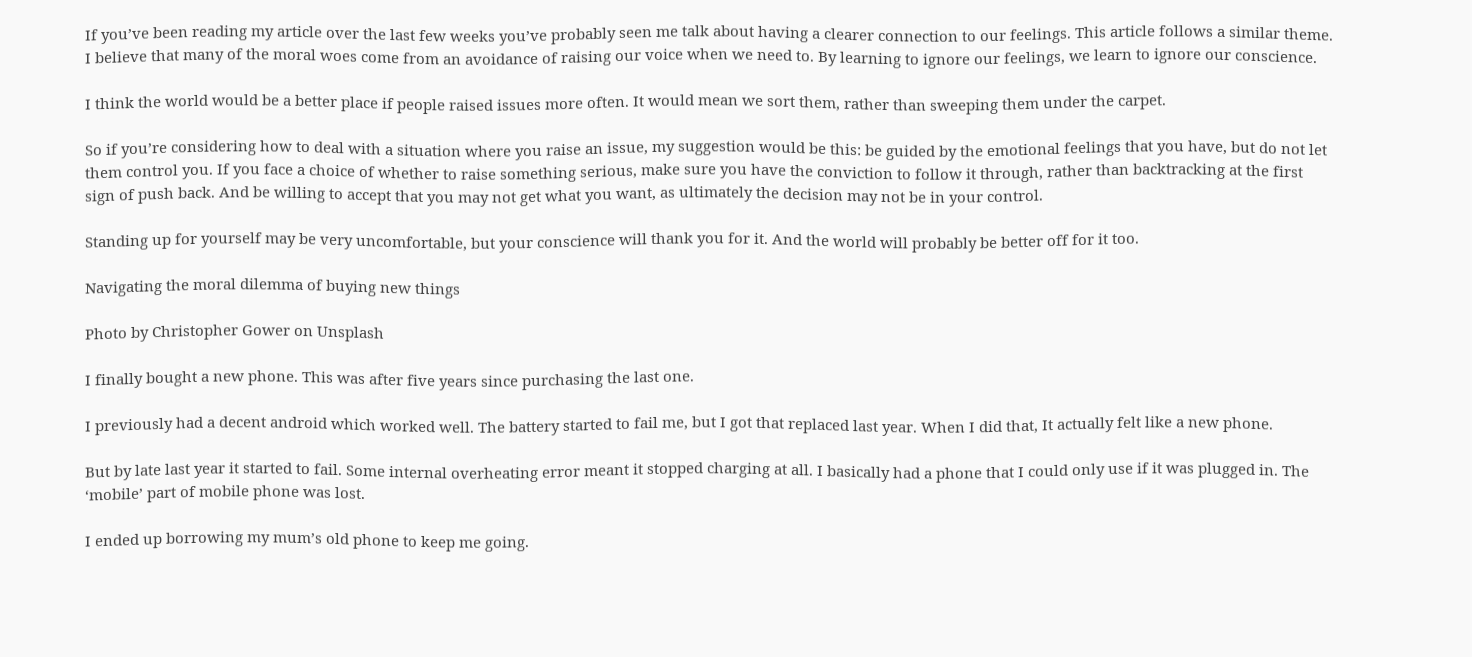If you’ve been reading my article over the last few weeks you’ve probably seen me talk about having a clearer connection to our feelings. This article follows a similar theme. I believe that many of the moral woes come from an avoidance of raising our voice when we need to. By learning to ignore our feelings, we learn to ignore our conscience.

I think the world would be a better place if people raised issues more often. It would mean we sort them, rather than sweeping them under the carpet.

So if you’re considering how to deal with a situation where you raise an issue, my suggestion would be this: be guided by the emotional feelings that you have, but do not let them control you. If you face a choice of whether to raise something serious, make sure you have the conviction to follow it through, rather than backtracking at the first sign of push back. And be willing to accept that you may not get what you want, as ultimately the decision may not be in your control.

Standing up for yourself may be very uncomfortable, but your conscience will thank you for it. And the world will probably be better off for it too.

Navigating the moral dilemma of buying new things

Photo by Christopher Gower on Unsplash

I finally bought a new phone. This was after five years since purchasing the last one.

I previously had a decent android which worked well. The battery started to fail me, but I got that replaced last year. When I did that, It actually felt like a new phone.

But by late last year it started to fail. Some internal overheating error meant it stopped charging at all. I basically had a phone that I could only use if it was plugged in. The ‘mobile’ part of mobile phone was lost.

I ended up borrowing my mum’s old phone to keep me going.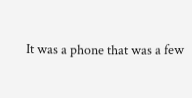It was a phone that was a few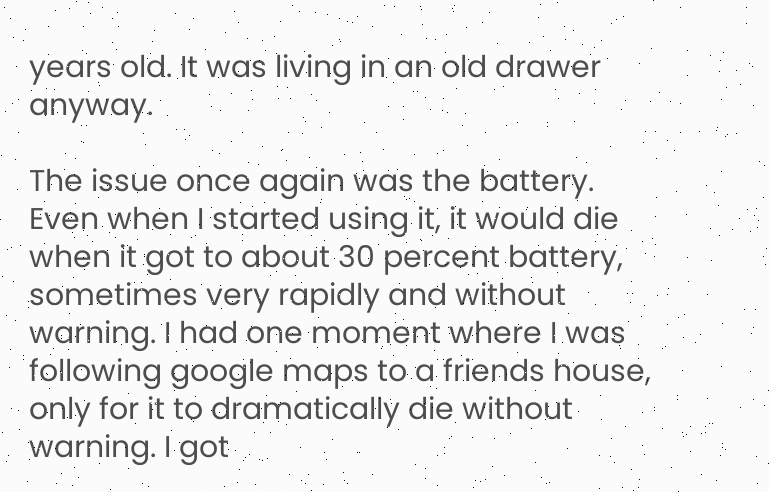years old. It was living in an old drawer anyway.

The issue once again was the battery. Even when I started using it, it would die when it got to about 30 percent battery, sometimes very rapidly and without warning. I had one moment where I was following google maps to a friends house, only for it to dramatically die without warning. I got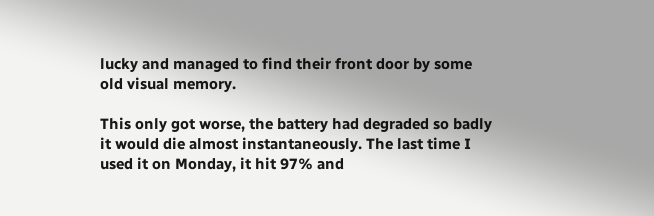lucky and managed to find their front door by some old visual memory.

This only got worse, the battery had degraded so badly it would die almost instantaneously. The last time I used it on Monday, it hit 97% and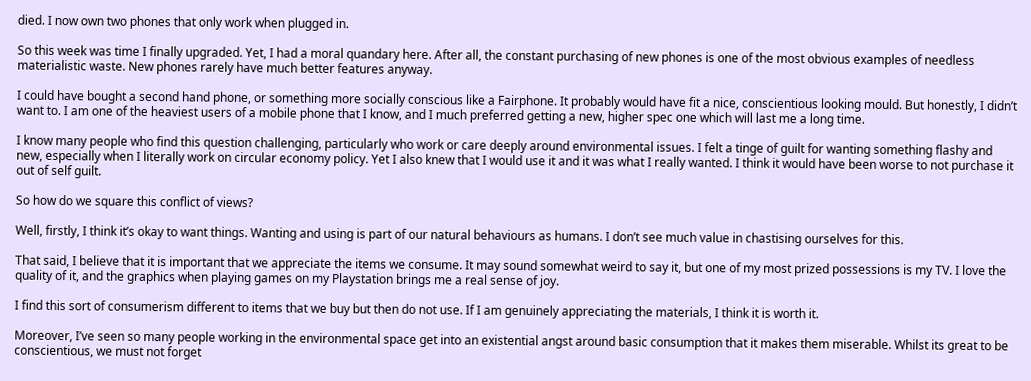died. I now own two phones that only work when plugged in.

So this week was time I finally upgraded. Yet, I had a moral quandary here. After all, the constant purchasing of new phones is one of the most obvious examples of needless materialistic waste. New phones rarely have much better features anyway.

I could have bought a second hand phone, or something more socially conscious like a Fairphone. It probably would have fit a nice, conscientious looking mould. But honestly, I didn’t want to. I am one of the heaviest users of a mobile phone that I know, and I much preferred getting a new, higher spec one which will last me a long time.

I know many people who find this question challenging, particularly who work or care deeply around environmental issues. I felt a tinge of guilt for wanting something flashy and new, especially when I literally work on circular economy policy. Yet I also knew that I would use it and it was what I really wanted. I think it would have been worse to not purchase it out of self guilt.

So how do we square this conflict of views?

Well, firstly, I think it’s okay to want things. Wanting and using is part of our natural behaviours as humans. I don’t see much value in chastising ourselves for this.

That said, I believe that it is important that we appreciate the items we consume. It may sound somewhat weird to say it, but one of my most prized possessions is my TV. I love the quality of it, and the graphics when playing games on my Playstation brings me a real sense of joy.

I find this sort of consumerism different to items that we buy but then do not use. If I am genuinely appreciating the materials, I think it is worth it.

Moreover, I’ve seen so many people working in the environmental space get into an existential angst around basic consumption that it makes them miserable. Whilst its great to be conscientious, we must not forget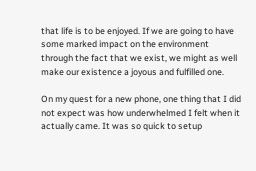that life is to be enjoyed. If we are going to have some marked impact on the environment through the fact that we exist, we might as well make our existence a joyous and fulfilled one.

On my quest for a new phone, one thing that I did not expect was how underwhelmed I felt when it actually came. It was so quick to setup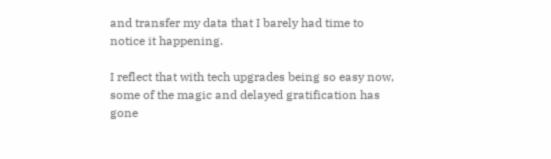and transfer my data that I barely had time to notice it happening.

I reflect that with tech upgrades being so easy now, some of the magic and delayed gratification has gone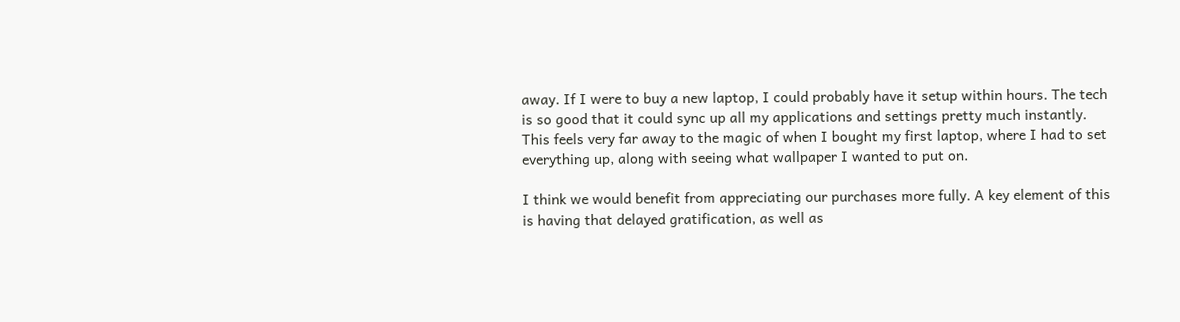away. If I were to buy a new laptop, I could probably have it setup within hours. The tech is so good that it could sync up all my applications and settings pretty much instantly. This feels very far away to the magic of when I bought my first laptop, where I had to set everything up, along with seeing what wallpaper I wanted to put on.

I think we would benefit from appreciating our purchases more fully. A key element of this is having that delayed gratification, as well as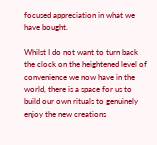focused appreciation in what we have bought.

Whilst I do not want to turn back the clock on the heightened level of convenience we now have in the world, there is a space for us to build our own rituals to genuinely enjoy the new creations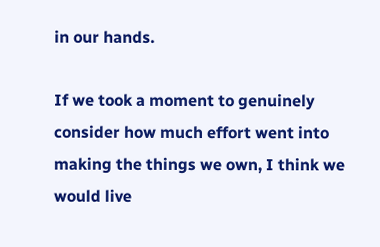in our hands.

If we took a moment to genuinely consider how much effort went into making the things we own, I think we would live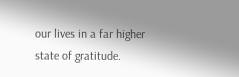our lives in a far higher state of gratitude.